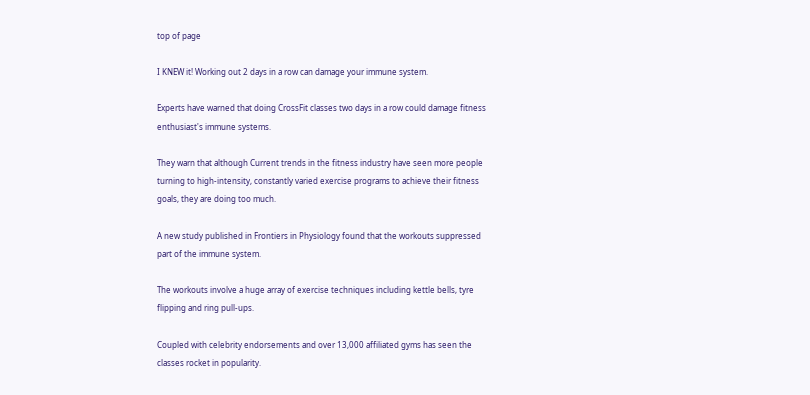top of page

I KNEW it! Working out 2 days in a row can damage your immune system.

Experts have warned that doing CrossFit classes two days in a row could damage fitness enthusiast's immune systems.

They warn that although Current trends in the fitness industry have seen more people turning to high-intensity, constantly varied exercise programs to achieve their fitness goals, they are doing too much.

A new study published in Frontiers in Physiology found that the workouts suppressed part of the immune system.

The workouts involve a huge array of exercise techniques including kettle bells, tyre flipping and ring pull-ups.

Coupled with celebrity endorsements and over 13,000 affiliated gyms has seen the classes rocket in popularity.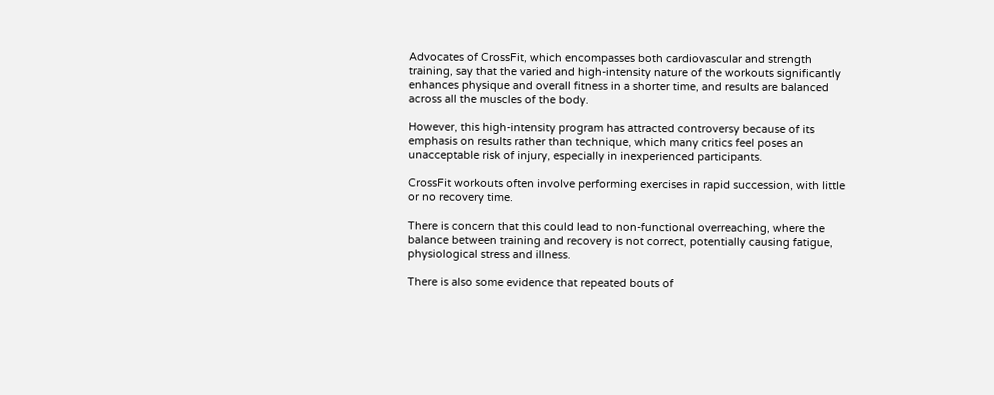Advocates of CrossFit, which encompasses both cardiovascular and strength training, say that the varied and high-intensity nature of the workouts significantly enhances physique and overall fitness in a shorter time, and results are balanced across all the muscles of the body.

However, this high-intensity program has attracted controversy because of its emphasis on results rather than technique, which many critics feel poses an unacceptable risk of injury, especially in inexperienced participants.

CrossFit workouts often involve performing exercises in rapid succession, with little or no recovery time.

There is concern that this could lead to non-functional overreaching, where the balance between training and recovery is not correct, potentially causing fatigue, physiological stress and illness.

There is also some evidence that repeated bouts of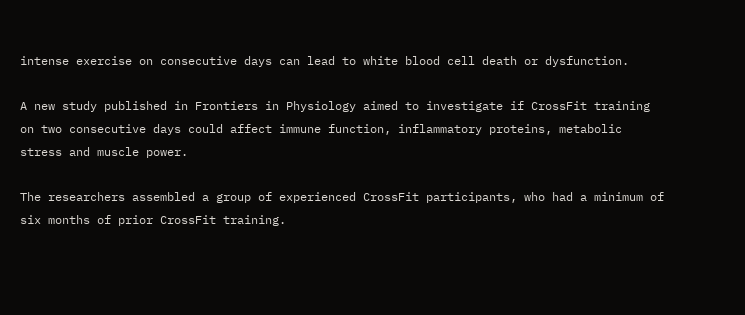intense exercise on consecutive days can lead to white blood cell death or dysfunction.

A new study published in Frontiers in Physiology aimed to investigate if CrossFit training on two consecutive days could affect immune function, inflammatory proteins, metabolic stress and muscle power.

The researchers assembled a group of experienced CrossFit participants, who had a minimum of six months of prior CrossFit training.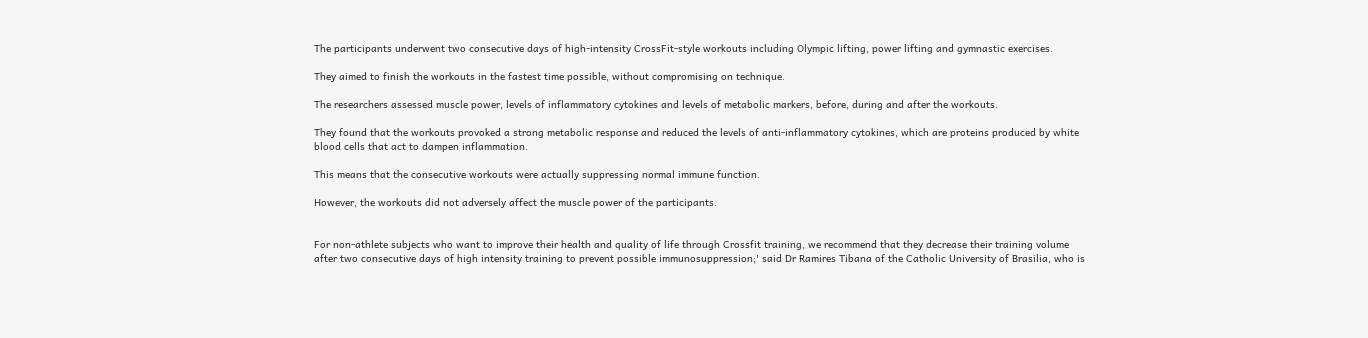The participants underwent two consecutive days of high-intensity CrossFit-style workouts including Olympic lifting, power lifting and gymnastic exercises.

They aimed to finish the workouts in the fastest time possible, without compromising on technique.

The researchers assessed muscle power, levels of inflammatory cytokines and levels of metabolic markers, before, during and after the workouts.

They found that the workouts provoked a strong metabolic response and reduced the levels of anti-inflammatory cytokines, which are proteins produced by white blood cells that act to dampen inflammation.

This means that the consecutive workouts were actually suppressing normal immune function.

However, the workouts did not adversely affect the muscle power of the participants.


For non-athlete subjects who want to improve their health and quality of life through Crossfit training, we recommend that they decrease their training volume after two consecutive days of high intensity training to prevent possible immunosuppression;' said Dr Ramires Tibana of the Catholic University of Brasilia, who is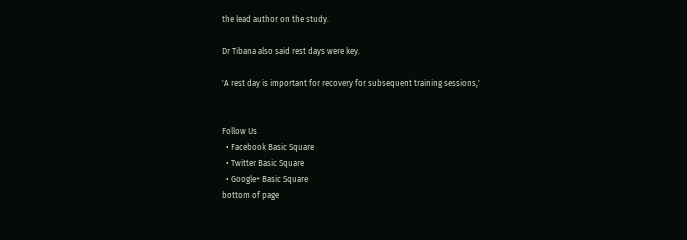the lead author on the study.

Dr Tibana also said rest days were key.

'A rest day is important for recovery for subsequent training sessions,'


Follow Us
  • Facebook Basic Square
  • Twitter Basic Square
  • Google+ Basic Square
bottom of page